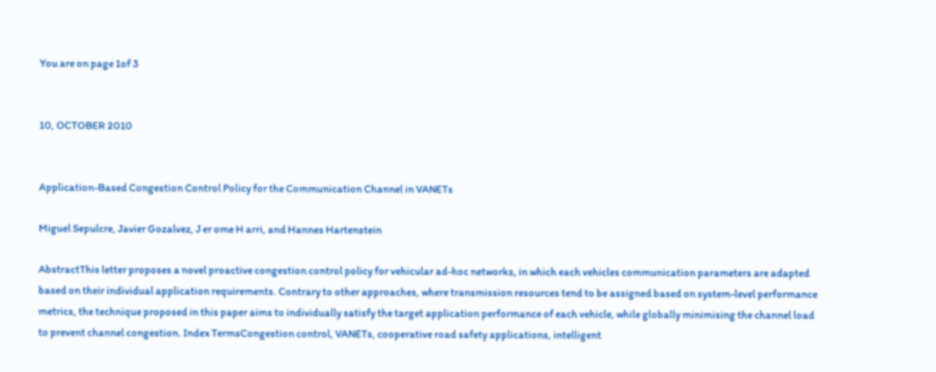You are on page 1of 3


10, OCTOBER 2010


Application-Based Congestion Control Policy for the Communication Channel in VANETs

Miguel Sepulcre, Javier Gozalvez, J er ome H arri, and Hannes Hartenstein

AbstractThis letter proposes a novel proactive congestion control policy for vehicular ad-hoc networks, in which each vehicles communication parameters are adapted based on their individual application requirements. Contrary to other approaches, where transmission resources tend to be assigned based on system-level performance metrics, the technique proposed in this paper aims to individually satisfy the target application performance of each vehicle, while globally minimising the channel load to prevent channel congestion. Index TermsCongestion control, VANETs, cooperative road safety applications, intelligent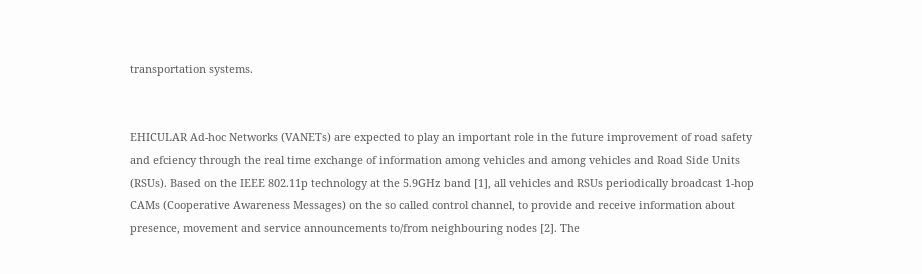transportation systems.


EHICULAR Ad-hoc Networks (VANETs) are expected to play an important role in the future improvement of road safety and efciency through the real time exchange of information among vehicles and among vehicles and Road Side Units (RSUs). Based on the IEEE 802.11p technology at the 5.9GHz band [1], all vehicles and RSUs periodically broadcast 1-hop CAMs (Cooperative Awareness Messages) on the so called control channel, to provide and receive information about presence, movement and service announcements to/from neighbouring nodes [2]. The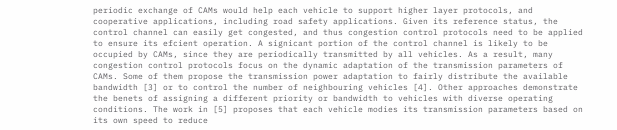periodic exchange of CAMs would help each vehicle to support higher layer protocols, and cooperative applications, including road safety applications. Given its reference status, the control channel can easily get congested, and thus congestion control protocols need to be applied to ensure its efcient operation. A signicant portion of the control channel is likely to be occupied by CAMs, since they are periodically transmitted by all vehicles. As a result, many congestion control protocols focus on the dynamic adaptation of the transmission parameters of CAMs. Some of them propose the transmission power adaptation to fairly distribute the available bandwidth [3] or to control the number of neighbouring vehicles [4]. Other approaches demonstrate the benets of assigning a different priority or bandwidth to vehicles with diverse operating conditions. The work in [5] proposes that each vehicle modies its transmission parameters based on its own speed to reduce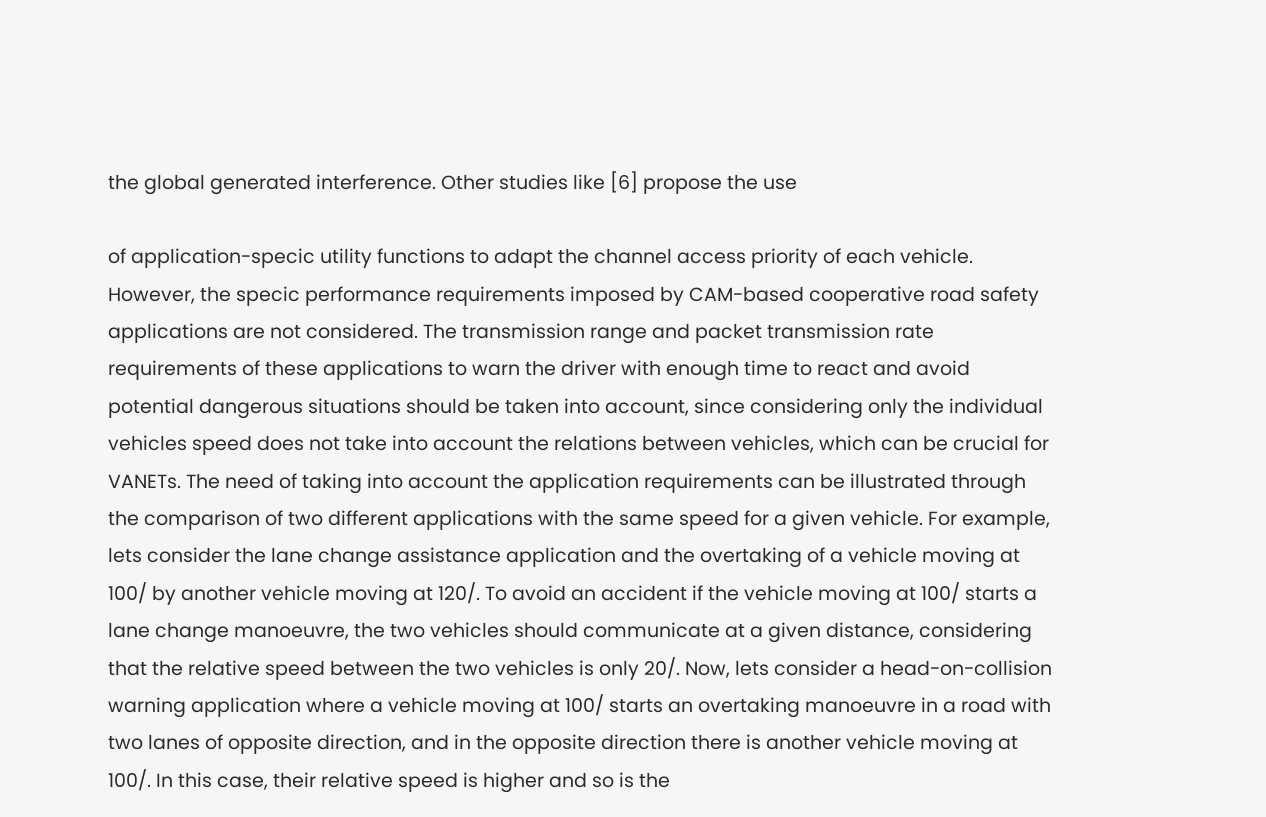the global generated interference. Other studies like [6] propose the use

of application-specic utility functions to adapt the channel access priority of each vehicle. However, the specic performance requirements imposed by CAM-based cooperative road safety applications are not considered. The transmission range and packet transmission rate requirements of these applications to warn the driver with enough time to react and avoid potential dangerous situations should be taken into account, since considering only the individual vehicles speed does not take into account the relations between vehicles, which can be crucial for VANETs. The need of taking into account the application requirements can be illustrated through the comparison of two different applications with the same speed for a given vehicle. For example, lets consider the lane change assistance application and the overtaking of a vehicle moving at 100/ by another vehicle moving at 120/. To avoid an accident if the vehicle moving at 100/ starts a lane change manoeuvre, the two vehicles should communicate at a given distance, considering that the relative speed between the two vehicles is only 20/. Now, lets consider a head-on-collision warning application where a vehicle moving at 100/ starts an overtaking manoeuvre in a road with two lanes of opposite direction, and in the opposite direction there is another vehicle moving at 100/. In this case, their relative speed is higher and so is the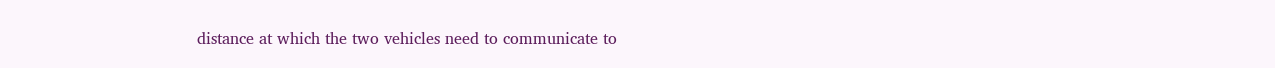distance at which the two vehicles need to communicate to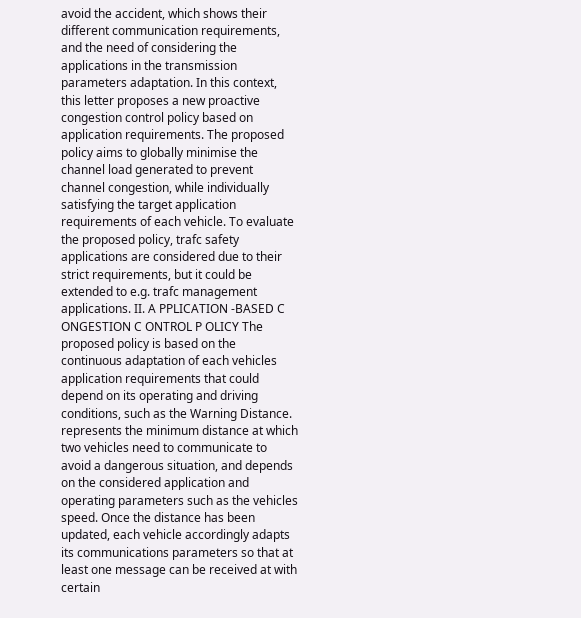avoid the accident, which shows their different communication requirements, and the need of considering the applications in the transmission parameters adaptation. In this context, this letter proposes a new proactive congestion control policy based on application requirements. The proposed policy aims to globally minimise the channel load generated to prevent channel congestion, while individually satisfying the target application requirements of each vehicle. To evaluate the proposed policy, trafc safety applications are considered due to their strict requirements, but it could be extended to e.g. trafc management applications. II. A PPLICATION -BASED C ONGESTION C ONTROL P OLICY The proposed policy is based on the continuous adaptation of each vehicles application requirements that could depend on its operating and driving conditions, such as the Warning Distance. represents the minimum distance at which two vehicles need to communicate to avoid a dangerous situation, and depends on the considered application and operating parameters such as the vehicles speed. Once the distance has been updated, each vehicle accordingly adapts its communications parameters so that at least one message can be received at with certain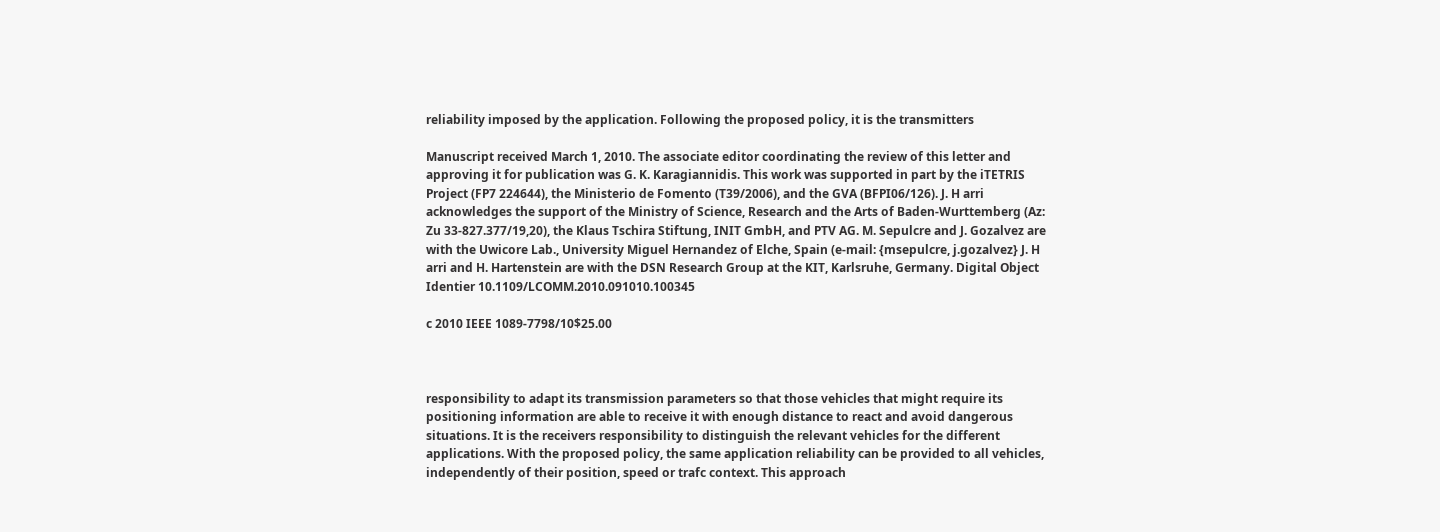reliability imposed by the application. Following the proposed policy, it is the transmitters

Manuscript received March 1, 2010. The associate editor coordinating the review of this letter and approving it for publication was G. K. Karagiannidis. This work was supported in part by the iTETRIS Project (FP7 224644), the Ministerio de Fomento (T39/2006), and the GVA (BFPI06/126). J. H arri acknowledges the support of the Ministry of Science, Research and the Arts of Baden-Wurttemberg (Az: Zu 33-827.377/19,20), the Klaus Tschira Stiftung, INIT GmbH, and PTV AG. M. Sepulcre and J. Gozalvez are with the Uwicore Lab., University Miguel Hernandez of Elche, Spain (e-mail: {msepulcre, j.gozalvez} J. H arri and H. Hartenstein are with the DSN Research Group at the KIT, Karlsruhe, Germany. Digital Object Identier 10.1109/LCOMM.2010.091010.100345

c 2010 IEEE 1089-7798/10$25.00



responsibility to adapt its transmission parameters so that those vehicles that might require its positioning information are able to receive it with enough distance to react and avoid dangerous situations. It is the receivers responsibility to distinguish the relevant vehicles for the different applications. With the proposed policy, the same application reliability can be provided to all vehicles, independently of their position, speed or trafc context. This approach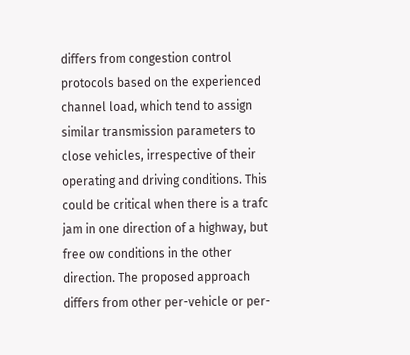differs from congestion control protocols based on the experienced channel load, which tend to assign similar transmission parameters to close vehicles, irrespective of their operating and driving conditions. This could be critical when there is a trafc jam in one direction of a highway, but free ow conditions in the other direction. The proposed approach differs from other per-vehicle or per-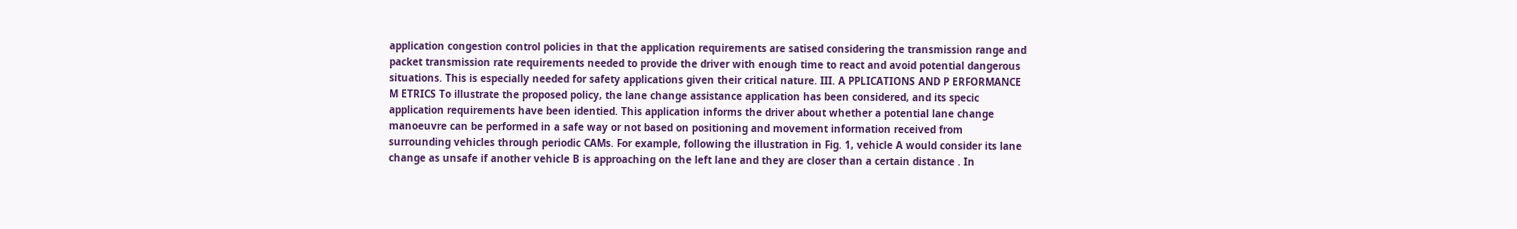application congestion control policies in that the application requirements are satised considering the transmission range and packet transmission rate requirements needed to provide the driver with enough time to react and avoid potential dangerous situations. This is especially needed for safety applications given their critical nature. III. A PPLICATIONS AND P ERFORMANCE M ETRICS To illustrate the proposed policy, the lane change assistance application has been considered, and its specic application requirements have been identied. This application informs the driver about whether a potential lane change manoeuvre can be performed in a safe way or not based on positioning and movement information received from surrounding vehicles through periodic CAMs. For example, following the illustration in Fig. 1, vehicle A would consider its lane change as unsafe if another vehicle B is approaching on the left lane and they are closer than a certain distance . In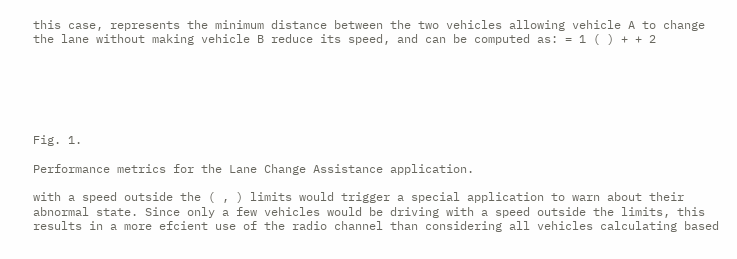this case, represents the minimum distance between the two vehicles allowing vehicle A to change the lane without making vehicle B reduce its speed, and can be computed as: = 1 ( ) + + 2






Fig. 1.

Performance metrics for the Lane Change Assistance application.

with a speed outside the ( , ) limits would trigger a special application to warn about their abnormal state. Since only a few vehicles would be driving with a speed outside the limits, this results in a more efcient use of the radio channel than considering all vehicles calculating based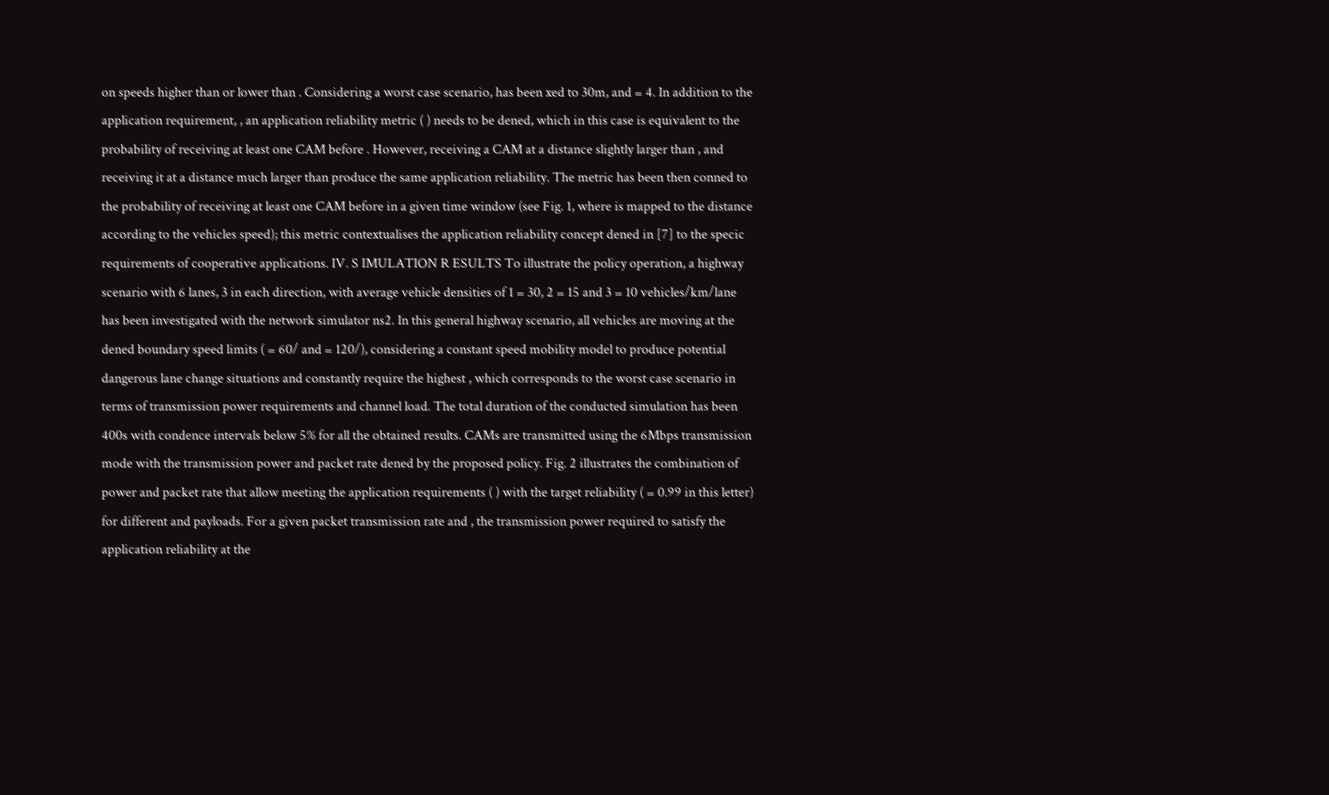on speeds higher than or lower than . Considering a worst case scenario, has been xed to 30m, and = 4. In addition to the application requirement, , an application reliability metric ( ) needs to be dened, which in this case is equivalent to the probability of receiving at least one CAM before . However, receiving a CAM at a distance slightly larger than , and receiving it at a distance much larger than produce the same application reliability. The metric has been then conned to the probability of receiving at least one CAM before in a given time window (see Fig. 1, where is mapped to the distance according to the vehicles speed); this metric contextualises the application reliability concept dened in [7] to the specic requirements of cooperative applications. IV. S IMULATION R ESULTS To illustrate the policy operation, a highway scenario with 6 lanes, 3 in each direction, with average vehicle densities of 1 = 30, 2 = 15 and 3 = 10 vehicles/km/lane has been investigated with the network simulator ns2. In this general highway scenario, all vehicles are moving at the dened boundary speed limits ( = 60/ and = 120/), considering a constant speed mobility model to produce potential dangerous lane change situations and constantly require the highest , which corresponds to the worst case scenario in terms of transmission power requirements and channel load. The total duration of the conducted simulation has been 400s with condence intervals below 5% for all the obtained results. CAMs are transmitted using the 6Mbps transmission mode with the transmission power and packet rate dened by the proposed policy. Fig. 2 illustrates the combination of power and packet rate that allow meeting the application requirements ( ) with the target reliability ( = 0.99 in this letter) for different and payloads. For a given packet transmission rate and , the transmission power required to satisfy the application reliability at the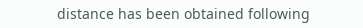distance has been obtained following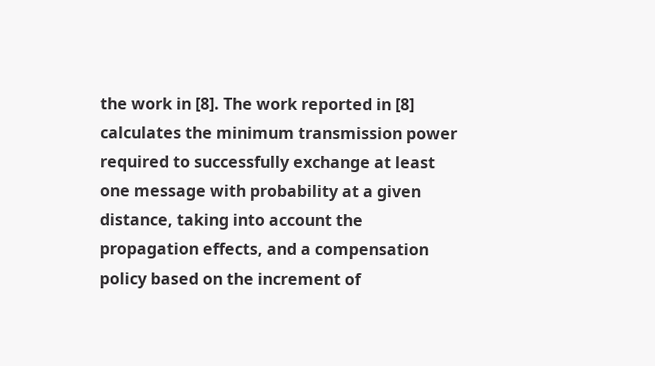the work in [8]. The work reported in [8] calculates the minimum transmission power required to successfully exchange at least one message with probability at a given distance, taking into account the propagation effects, and a compensation policy based on the increment of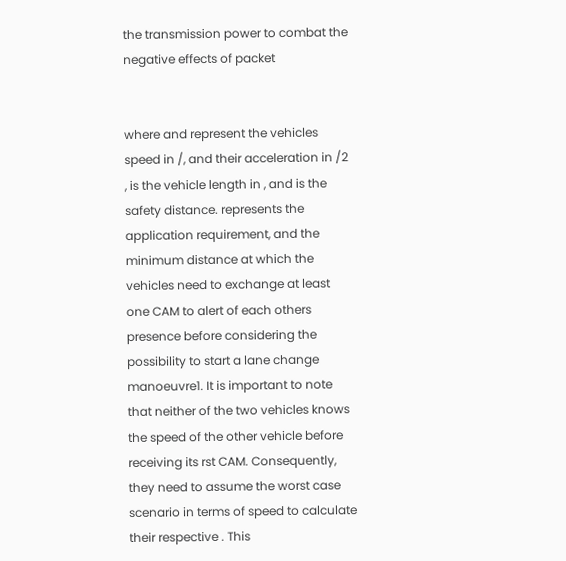the transmission power to combat the negative effects of packet


where and represent the vehicles speed in /, and their acceleration in /2 , is the vehicle length in , and is the safety distance. represents the application requirement, and the minimum distance at which the vehicles need to exchange at least one CAM to alert of each others presence before considering the possibility to start a lane change manoeuvre1. It is important to note that neither of the two vehicles knows the speed of the other vehicle before receiving its rst CAM. Consequently, they need to assume the worst case scenario in terms of speed to calculate their respective . This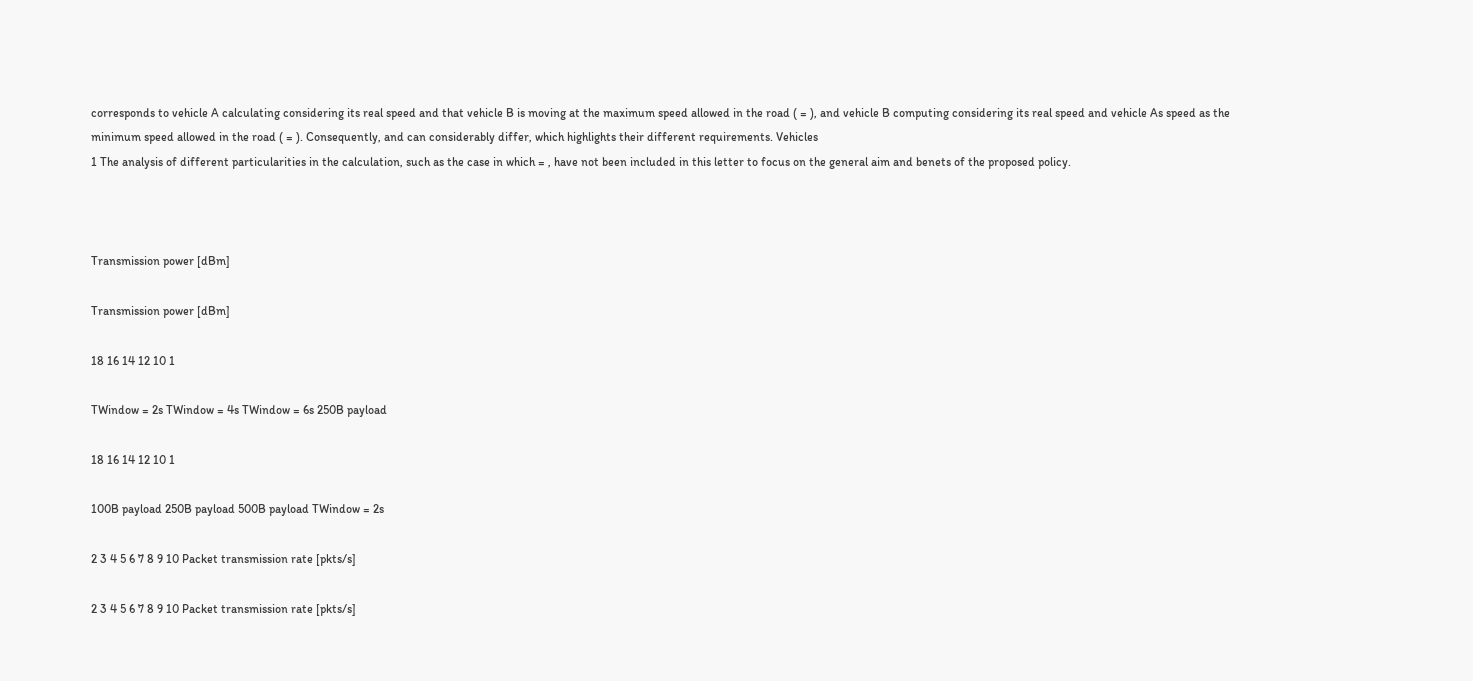corresponds to vehicle A calculating considering its real speed and that vehicle B is moving at the maximum speed allowed in the road ( = ), and vehicle B computing considering its real speed and vehicle As speed as the minimum speed allowed in the road ( = ). Consequently, and can considerably differ, which highlights their different requirements. Vehicles
1 The analysis of different particularities in the calculation, such as the case in which = , have not been included in this letter to focus on the general aim and benets of the proposed policy.



Transmission power [dBm]

Transmission power [dBm]

18 16 14 12 10 1

TWindow = 2s TWindow = 4s TWindow = 6s 250B payload

18 16 14 12 10 1

100B payload 250B payload 500B payload TWindow = 2s

2 3 4 5 6 7 8 9 10 Packet transmission rate [pkts/s]

2 3 4 5 6 7 8 9 10 Packet transmission rate [pkts/s]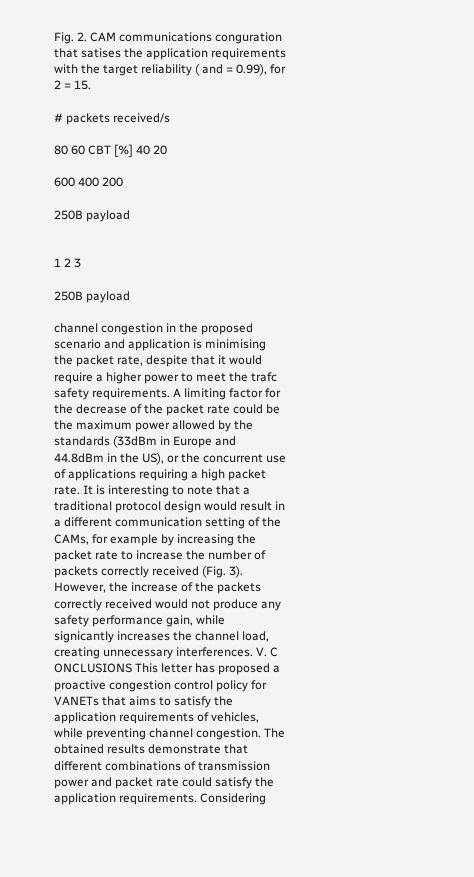Fig. 2. CAM communications conguration that satises the application requirements with the target reliability ( and = 0.99), for 2 = 15.

# packets received/s

80 60 CBT [%] 40 20

600 400 200

250B payload


1 2 3

250B payload

channel congestion in the proposed scenario and application is minimising the packet rate, despite that it would require a higher power to meet the trafc safety requirements. A limiting factor for the decrease of the packet rate could be the maximum power allowed by the standards (33dBm in Europe and 44.8dBm in the US), or the concurrent use of applications requiring a high packet rate. It is interesting to note that a traditional protocol design would result in a different communication setting of the CAMs, for example by increasing the packet rate to increase the number of packets correctly received (Fig. 3). However, the increase of the packets correctly received would not produce any safety performance gain, while signicantly increases the channel load, creating unnecessary interferences. V. C ONCLUSIONS This letter has proposed a proactive congestion control policy for VANETs that aims to satisfy the application requirements of vehicles, while preventing channel congestion. The obtained results demonstrate that different combinations of transmission power and packet rate could satisfy the application requirements. Considering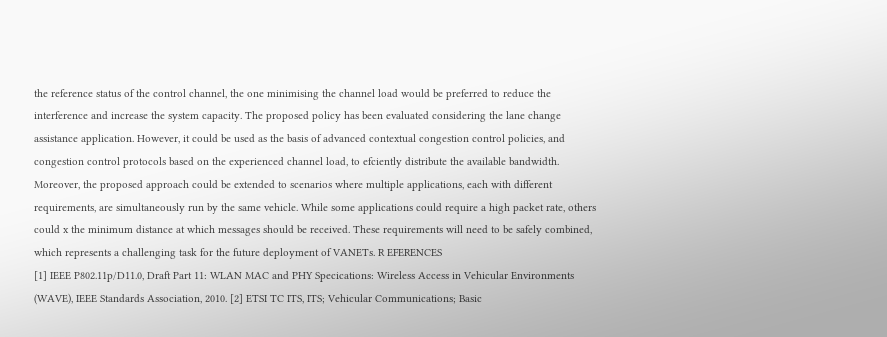the reference status of the control channel, the one minimising the channel load would be preferred to reduce the interference and increase the system capacity. The proposed policy has been evaluated considering the lane change assistance application. However, it could be used as the basis of advanced contextual congestion control policies, and congestion control protocols based on the experienced channel load, to efciently distribute the available bandwidth. Moreover, the proposed approach could be extended to scenarios where multiple applications, each with different requirements, are simultaneously run by the same vehicle. While some applications could require a high packet rate, others could x the minimum distance at which messages should be received. These requirements will need to be safely combined, which represents a challenging task for the future deployment of VANETs. R EFERENCES
[1] IEEE P802.11p/D11.0, Draft Part 11: WLAN MAC and PHY Specications: Wireless Access in Vehicular Environments (WAVE), IEEE Standards Association, 2010. [2] ETSI TC ITS, ITS; Vehicular Communications; Basic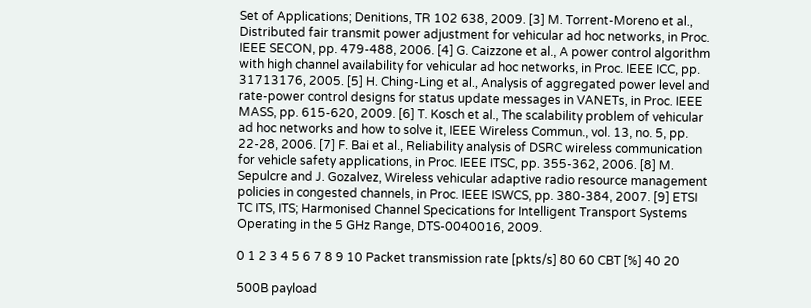Set of Applications; Denitions, TR 102 638, 2009. [3] M. Torrent-Moreno et al., Distributed fair transmit power adjustment for vehicular ad hoc networks, in Proc. IEEE SECON, pp. 479-488, 2006. [4] G. Caizzone et al., A power control algorithm with high channel availability for vehicular ad hoc networks, in Proc. IEEE ICC, pp. 31713176, 2005. [5] H. Ching-Ling et al., Analysis of aggregated power level and rate-power control designs for status update messages in VANETs, in Proc. IEEE MASS, pp. 615-620, 2009. [6] T. Kosch et al., The scalability problem of vehicular ad hoc networks and how to solve it, IEEE Wireless Commun., vol. 13, no. 5, pp. 22-28, 2006. [7] F. Bai et al., Reliability analysis of DSRC wireless communication for vehicle safety applications, in Proc. IEEE ITSC, pp. 355-362, 2006. [8] M. Sepulcre and J. Gozalvez, Wireless vehicular adaptive radio resource management policies in congested channels, in Proc. IEEE ISWCS, pp. 380-384, 2007. [9] ETSI TC ITS, ITS; Harmonised Channel Specications for Intelligent Transport Systems Operating in the 5 GHz Range, DTS-0040016, 2009.

0 1 2 3 4 5 6 7 8 9 10 Packet transmission rate [pkts/s] 80 60 CBT [%] 40 20

500B payload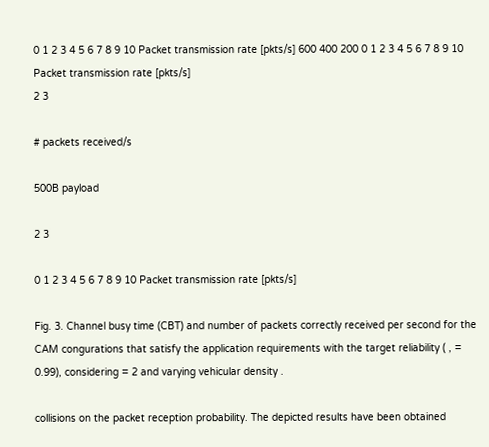0 1 2 3 4 5 6 7 8 9 10 Packet transmission rate [pkts/s] 600 400 200 0 1 2 3 4 5 6 7 8 9 10 Packet transmission rate [pkts/s]
2 3

# packets received/s

500B payload

2 3

0 1 2 3 4 5 6 7 8 9 10 Packet transmission rate [pkts/s]

Fig. 3. Channel busy time (CBT) and number of packets correctly received per second for the CAM congurations that satisfy the application requirements with the target reliability ( , = 0.99), considering = 2 and varying vehicular density .

collisions on the packet reception probability. The depicted results have been obtained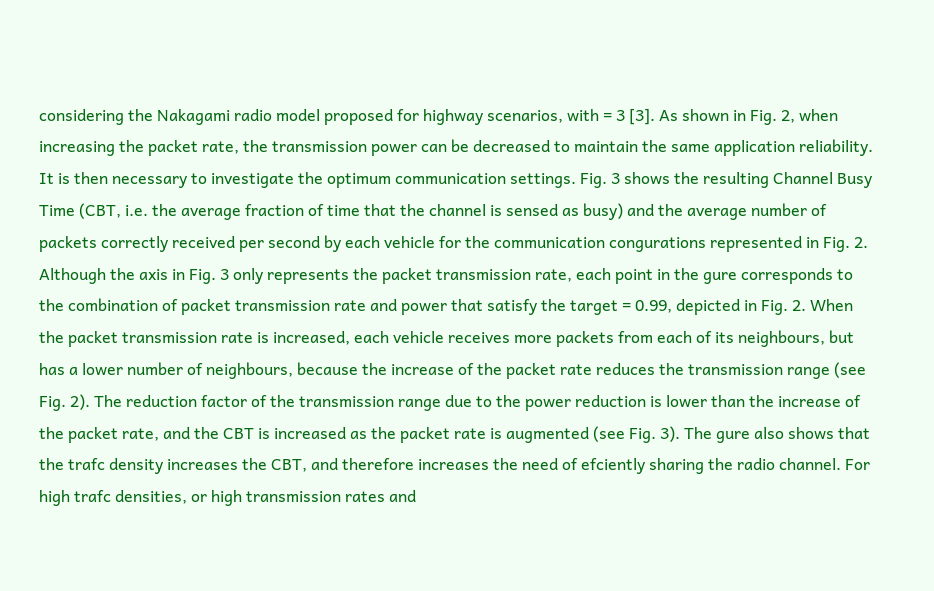considering the Nakagami radio model proposed for highway scenarios, with = 3 [3]. As shown in Fig. 2, when increasing the packet rate, the transmission power can be decreased to maintain the same application reliability. It is then necessary to investigate the optimum communication settings. Fig. 3 shows the resulting Channel Busy Time (CBT, i.e. the average fraction of time that the channel is sensed as busy) and the average number of packets correctly received per second by each vehicle for the communication congurations represented in Fig. 2. Although the axis in Fig. 3 only represents the packet transmission rate, each point in the gure corresponds to the combination of packet transmission rate and power that satisfy the target = 0.99, depicted in Fig. 2. When the packet transmission rate is increased, each vehicle receives more packets from each of its neighbours, but has a lower number of neighbours, because the increase of the packet rate reduces the transmission range (see Fig. 2). The reduction factor of the transmission range due to the power reduction is lower than the increase of the packet rate, and the CBT is increased as the packet rate is augmented (see Fig. 3). The gure also shows that the trafc density increases the CBT, and therefore increases the need of efciently sharing the radio channel. For high trafc densities, or high transmission rates and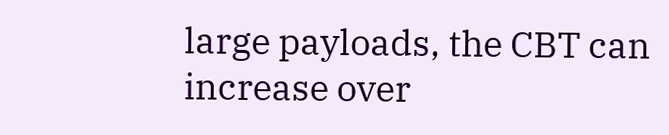large payloads, the CBT can increase over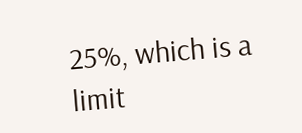25%, which is a limit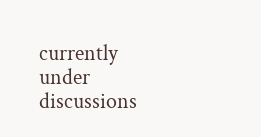currently under discussions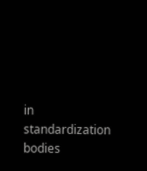in standardization bodies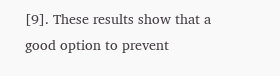[9]. These results show that a good option to prevent